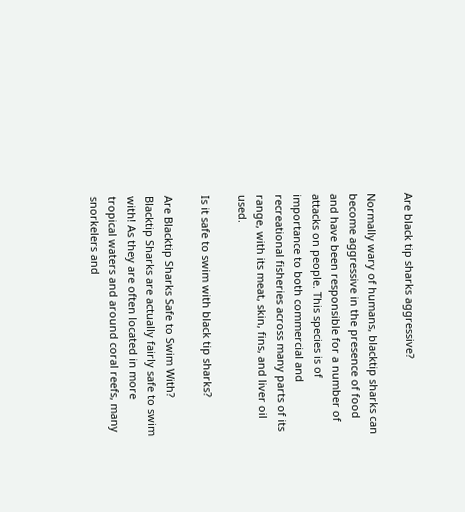Are black tip sharks aggressive?

Normally wary of humans, blacktip sharks can become aggressive in the presence of food and have been responsible for a number of attacks on people. This species is of importance to both commercial and recreational fisheries across many parts of its range, with its meat, skin, fins, and liver oil used.

Is it safe to swim with black tip sharks?

Are Blacktip Sharks Safe to Swim With? Blacktip Sharks are actually fairly safe to swim with! As they are often located in more tropical waters and around coral reefs, many snorkelers and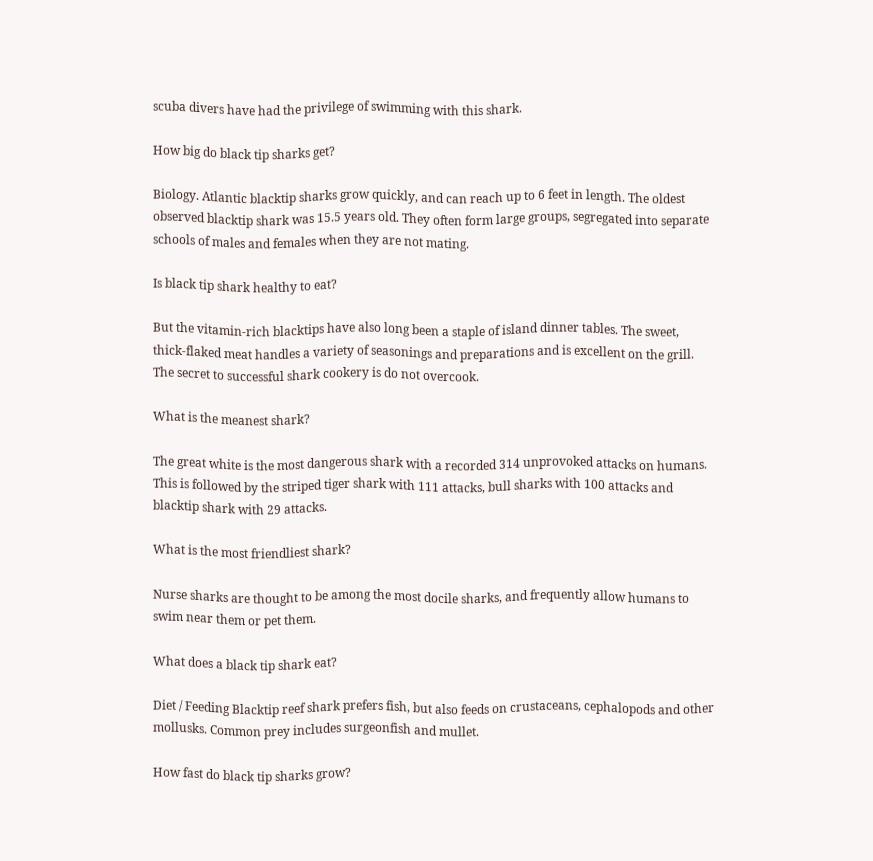scuba divers have had the privilege of swimming with this shark.

How big do black tip sharks get?

Biology. Atlantic blacktip sharks grow quickly, and can reach up to 6 feet in length. The oldest observed blacktip shark was 15.5 years old. They often form large groups, segregated into separate schools of males and females when they are not mating.

Is black tip shark healthy to eat?

But the vitamin-rich blacktips have also long been a staple of island dinner tables. The sweet, thick-flaked meat handles a variety of seasonings and preparations and is excellent on the grill. The secret to successful shark cookery is do not overcook.

What is the meanest shark?

The great white is the most dangerous shark with a recorded 314 unprovoked attacks on humans. This is followed by the striped tiger shark with 111 attacks, bull sharks with 100 attacks and blacktip shark with 29 attacks.

What is the most friendliest shark?

Nurse sharks are thought to be among the most docile sharks, and frequently allow humans to swim near them or pet them.

What does a black tip shark eat?

Diet / Feeding Blacktip reef shark prefers fish, but also feeds on crustaceans, cephalopods and other mollusks. Common prey includes surgeonfish and mullet.

How fast do black tip sharks grow?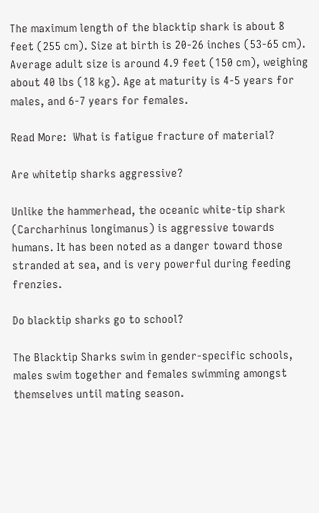The maximum length of the blacktip shark is about 8 feet (255 cm). Size at birth is 20-26 inches (53-65 cm). Average adult size is around 4.9 feet (150 cm), weighing about 40 lbs (18 kg). Age at maturity is 4-5 years for males, and 6-7 years for females.

Read More:  What is fatigue fracture of material?

Are whitetip sharks aggressive?

Unlike the hammerhead, the oceanic white-tip shark (Carcharhinus longimanus) is aggressive towards humans. It has been noted as a danger toward those stranded at sea, and is very powerful during feeding frenzies.

Do blacktip sharks go to school?

The Blacktip Sharks swim in gender-specific schools, males swim together and females swimming amongst themselves until mating season.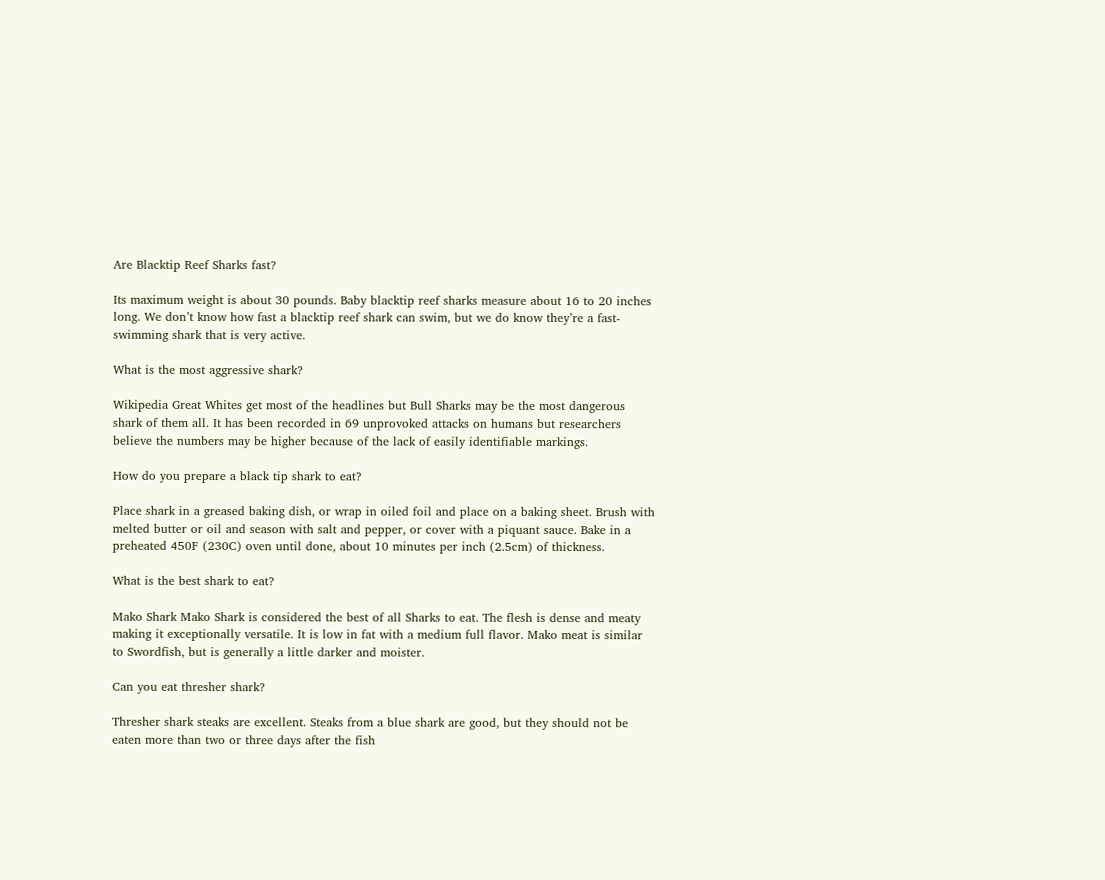Are Blacktip Reef Sharks fast?

Its maximum weight is about 30 pounds. Baby blacktip reef sharks measure about 16 to 20 inches long. We don’t know how fast a blacktip reef shark can swim, but we do know they’re a fast-swimming shark that is very active.

What is the most aggressive shark?

Wikipedia Great Whites get most of the headlines but Bull Sharks may be the most dangerous shark of them all. It has been recorded in 69 unprovoked attacks on humans but researchers believe the numbers may be higher because of the lack of easily identifiable markings.

How do you prepare a black tip shark to eat?

Place shark in a greased baking dish, or wrap in oiled foil and place on a baking sheet. Brush with melted butter or oil and season with salt and pepper, or cover with a piquant sauce. Bake in a preheated 450F (230C) oven until done, about 10 minutes per inch (2.5cm) of thickness.

What is the best shark to eat?

Mako Shark Mako Shark is considered the best of all Sharks to eat. The flesh is dense and meaty making it exceptionally versatile. It is low in fat with a medium full flavor. Mako meat is similar to Swordfish, but is generally a little darker and moister.

Can you eat thresher shark?

Thresher shark steaks are excellent. Steaks from a blue shark are good, but they should not be eaten more than two or three days after the fish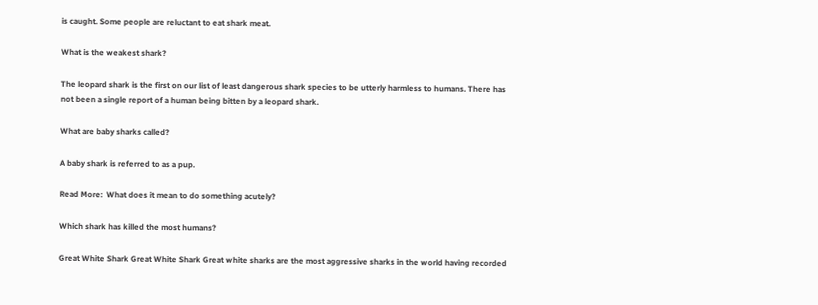is caught. Some people are reluctant to eat shark meat.

What is the weakest shark?

The leopard shark is the first on our list of least dangerous shark species to be utterly harmless to humans. There has not been a single report of a human being bitten by a leopard shark.

What are baby sharks called?

A baby shark is referred to as a pup.

Read More:  What does it mean to do something acutely?

Which shark has killed the most humans?

Great White Shark Great White Shark Great white sharks are the most aggressive sharks in the world having recorded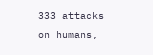333 attacks on humans,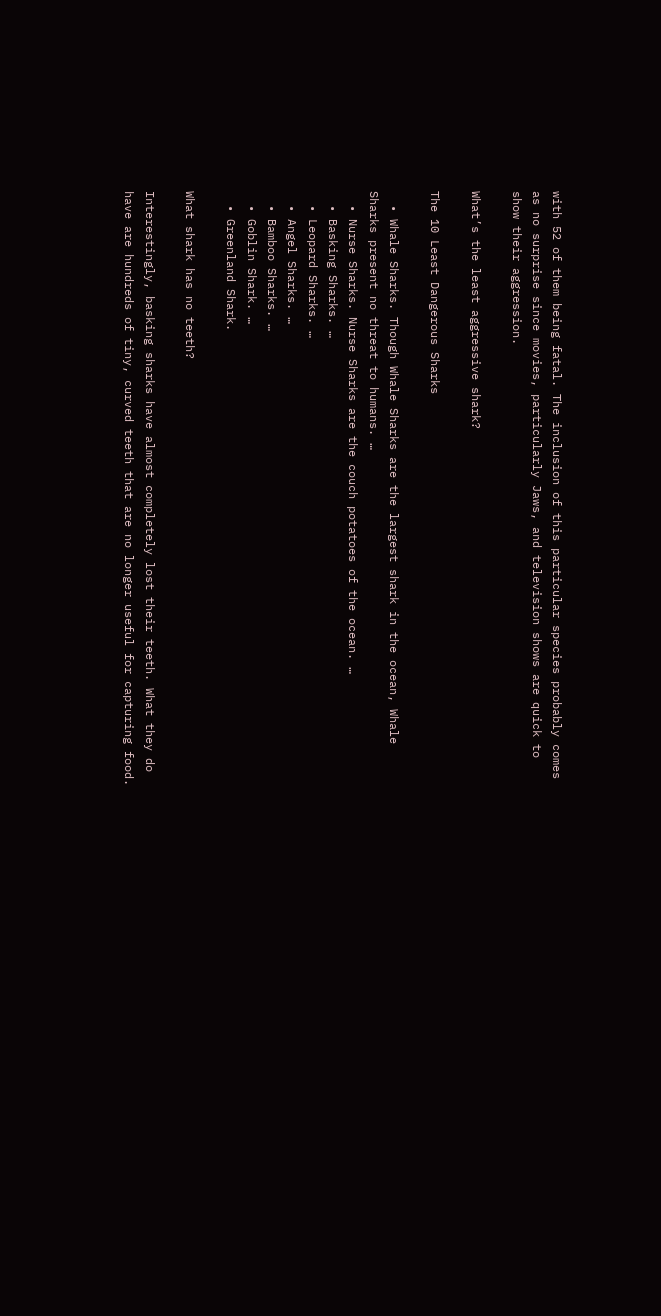with 52 of them being fatal. The inclusion of this particular species probably comes as no surprise since movies, particularly Jaws, and television shows are quick to show their aggression.

What’s the least aggressive shark?

The 10 Least Dangerous Sharks

  • Whale Sharks. Though Whale Sharks are the largest shark in the ocean, Whale Sharks present no threat to humans. …
  • Nurse Sharks. Nurse Sharks are the couch potatoes of the ocean. …
  • Basking Sharks. …
  • Leopard Sharks. …
  • Angel Sharks. …
  • Bamboo Sharks. …
  • Goblin Shark. …
  • Greenland Shark.

What shark has no teeth?

Interestingly, basking sharks have almost completely lost their teeth. What they do have are hundreds of tiny, curved teeth that are no longer useful for capturing food.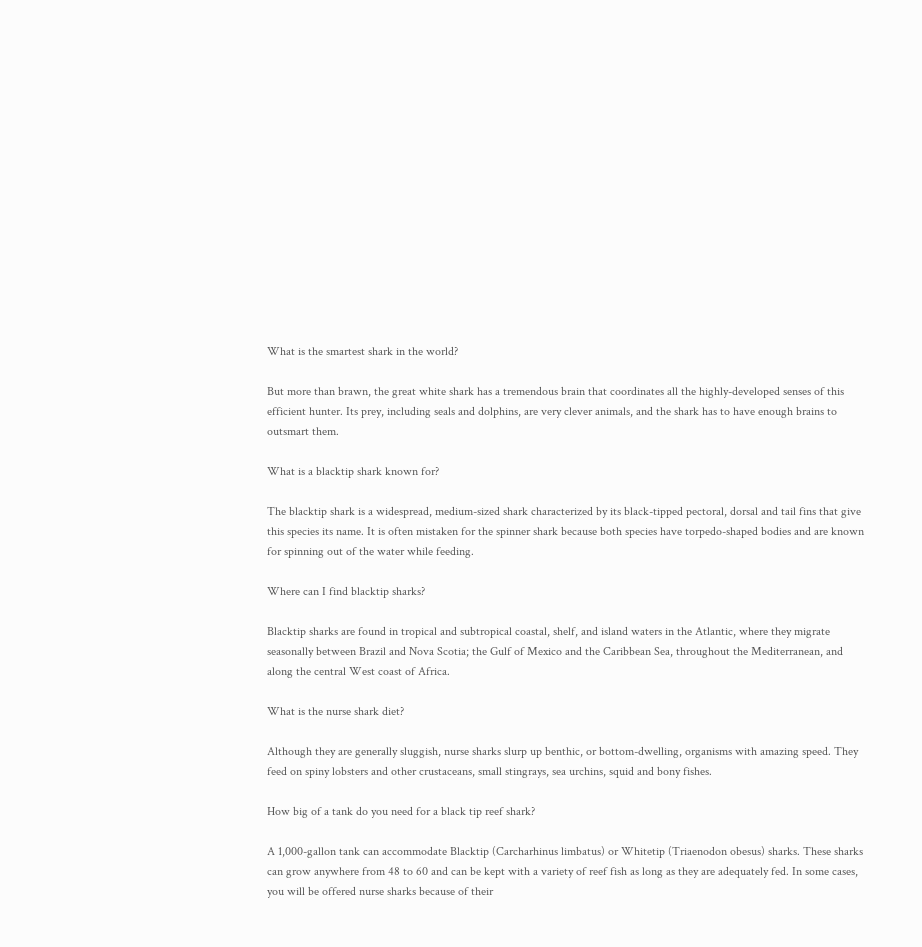What is the smartest shark in the world?

But more than brawn, the great white shark has a tremendous brain that coordinates all the highly-developed senses of this efficient hunter. Its prey, including seals and dolphins, are very clever animals, and the shark has to have enough brains to outsmart them.

What is a blacktip shark known for?

The blacktip shark is a widespread, medium-sized shark characterized by its black-tipped pectoral, dorsal and tail fins that give this species its name. It is often mistaken for the spinner shark because both species have torpedo-shaped bodies and are known for spinning out of the water while feeding.

Where can I find blacktip sharks?

Blacktip sharks are found in tropical and subtropical coastal, shelf, and island waters in the Atlantic, where they migrate seasonally between Brazil and Nova Scotia; the Gulf of Mexico and the Caribbean Sea, throughout the Mediterranean, and along the central West coast of Africa.

What is the nurse shark diet?

Although they are generally sluggish, nurse sharks slurp up benthic, or bottom-dwelling, organisms with amazing speed. They feed on spiny lobsters and other crustaceans, small stingrays, sea urchins, squid and bony fishes.

How big of a tank do you need for a black tip reef shark?

A 1,000-gallon tank can accommodate Blacktip (Carcharhinus limbatus) or Whitetip (Triaenodon obesus) sharks. These sharks can grow anywhere from 48 to 60 and can be kept with a variety of reef fish as long as they are adequately fed. In some cases, you will be offered nurse sharks because of their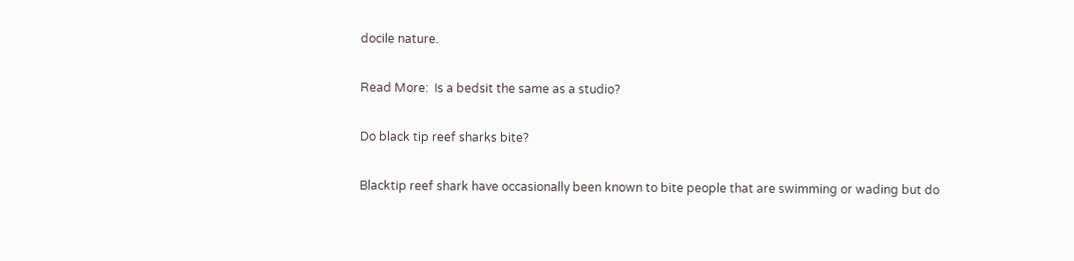docile nature.

Read More:  Is a bedsit the same as a studio?

Do black tip reef sharks bite?

Blacktip reef shark have occasionally been known to bite people that are swimming or wading but do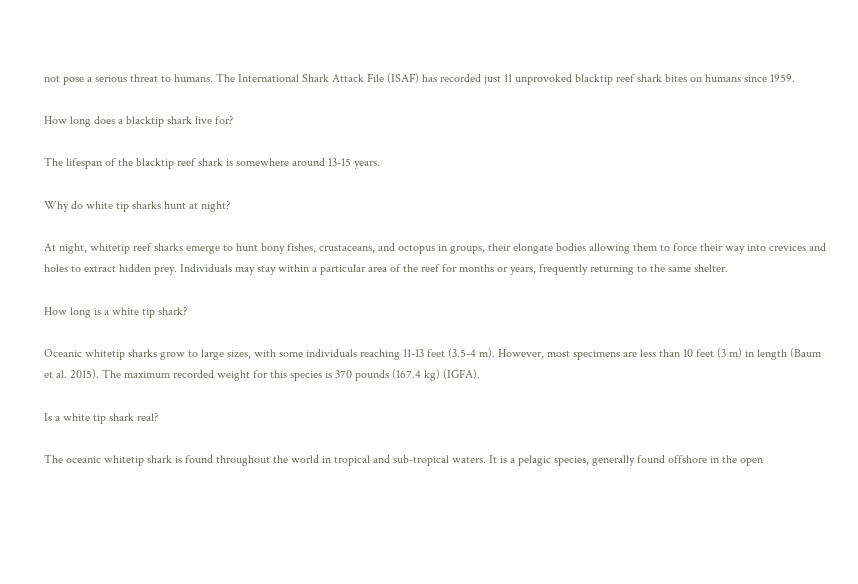not pose a serious threat to humans. The International Shark Attack File (ISAF) has recorded just 11 unprovoked blacktip reef shark bites on humans since 1959.

How long does a blacktip shark live for?

The lifespan of the blacktip reef shark is somewhere around 13-15 years.

Why do white tip sharks hunt at night?

At night, whitetip reef sharks emerge to hunt bony fishes, crustaceans, and octopus in groups, their elongate bodies allowing them to force their way into crevices and holes to extract hidden prey. Individuals may stay within a particular area of the reef for months or years, frequently returning to the same shelter.

How long is a white tip shark?

Oceanic whitetip sharks grow to large sizes, with some individuals reaching 11-13 feet (3.5-4 m). However, most specimens are less than 10 feet (3 m) in length (Baum et al. 2015). The maximum recorded weight for this species is 370 pounds (167.4 kg) (IGFA).

Is a white tip shark real?

The oceanic whitetip shark is found throughout the world in tropical and sub-tropical waters. It is a pelagic species, generally found offshore in the open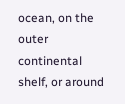ocean, on the outer continental shelf, or around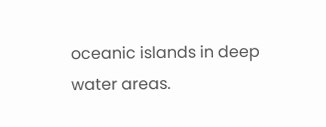oceanic islands in deep water areas.